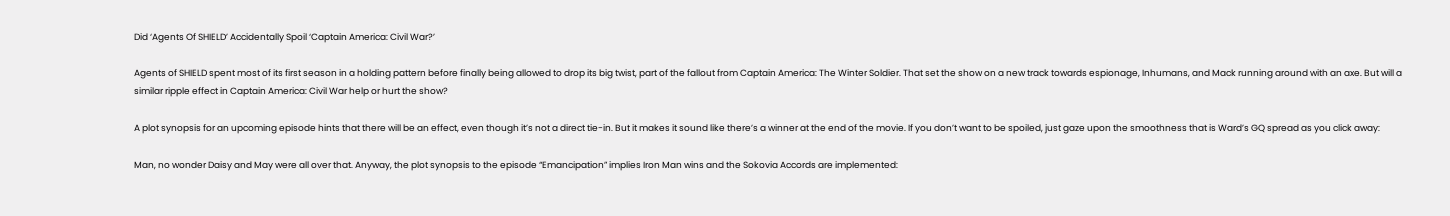Did ‘Agents Of SHIELD’ Accidentally Spoil ‘Captain America: Civil War?’

Agents of SHIELD spent most of its first season in a holding pattern before finally being allowed to drop its big twist, part of the fallout from Captain America: The Winter Soldier. That set the show on a new track towards espionage, Inhumans, and Mack running around with an axe. But will a similar ripple effect in Captain America: Civil War help or hurt the show?

A plot synopsis for an upcoming episode hints that there will be an effect, even though it’s not a direct tie-in. But it makes it sound like there’s a winner at the end of the movie. If you don’t want to be spoiled, just gaze upon the smoothness that is Ward’s GQ spread as you click away:

Man, no wonder Daisy and May were all over that. Anyway, the plot synopsis to the episode “Emancipation” implies Iron Man wins and the Sokovia Accords are implemented: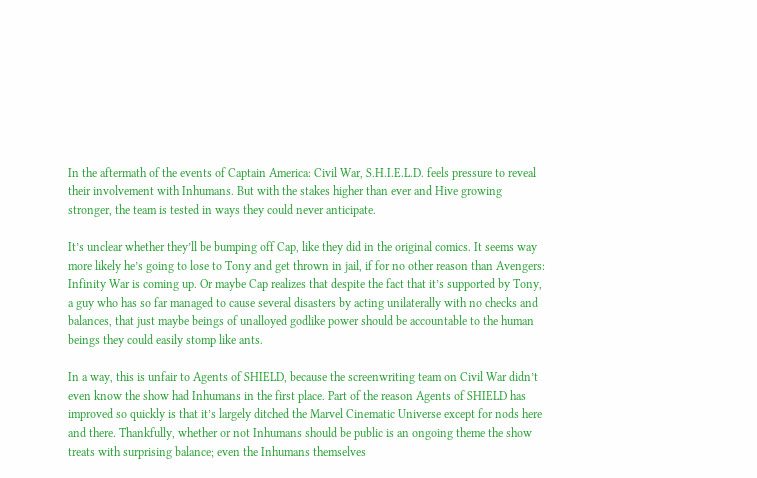In the aftermath of the events of Captain America: Civil War, S.H.I.E.L.D. feels pressure to reveal their involvement with Inhumans. But with the stakes higher than ever and Hive growing stronger, the team is tested in ways they could never anticipate.

It’s unclear whether they’ll be bumping off Cap, like they did in the original comics. It seems way more likely he’s going to lose to Tony and get thrown in jail, if for no other reason than Avengers: Infinity War is coming up. Or maybe Cap realizes that despite the fact that it’s supported by Tony, a guy who has so far managed to cause several disasters by acting unilaterally with no checks and balances, that just maybe beings of unalloyed godlike power should be accountable to the human beings they could easily stomp like ants.

In a way, this is unfair to Agents of SHIELD, because the screenwriting team on Civil War didn’t even know the show had Inhumans in the first place. Part of the reason Agents of SHIELD has improved so quickly is that it’s largely ditched the Marvel Cinematic Universe except for nods here and there. Thankfully, whether or not Inhumans should be public is an ongoing theme the show treats with surprising balance; even the Inhumans themselves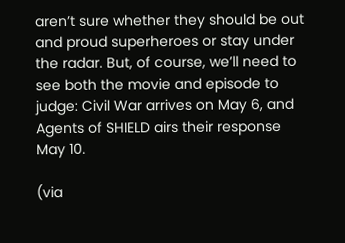aren’t sure whether they should be out and proud superheroes or stay under the radar. But, of course, we’ll need to see both the movie and episode to judge: Civil War arrives on May 6, and Agents of SHIELD airs their response May 10.

(via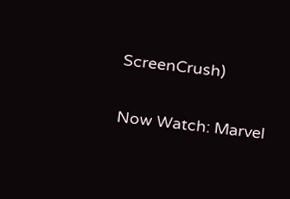ScreenCrush)

Now Watch: Marvel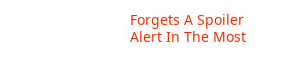Forgets A Spoiler Alert In The Most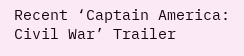Recent ‘Captain America: Civil War’ Trailer